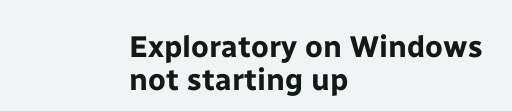Exploratory on Windows not starting up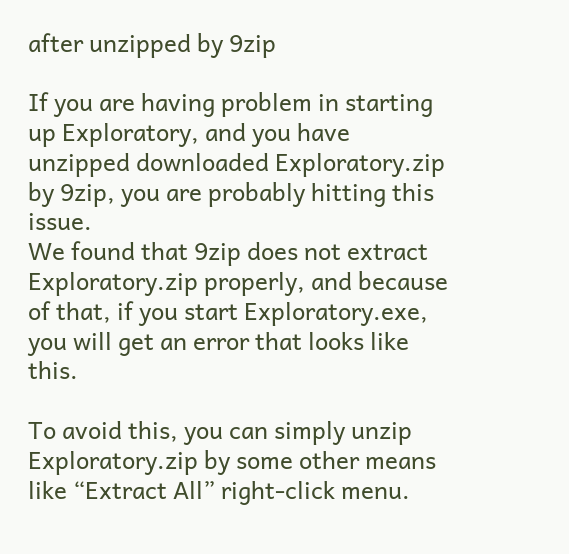after unzipped by 9zip

If you are having problem in starting up Exploratory, and you have unzipped downloaded Exploratory.zip by 9zip, you are probably hitting this issue.
We found that 9zip does not extract Exploratory.zip properly, and because of that, if you start Exploratory.exe, you will get an error that looks like this.

To avoid this, you can simply unzip Exploratory.zip by some other means like “Extract All” right-click menu.